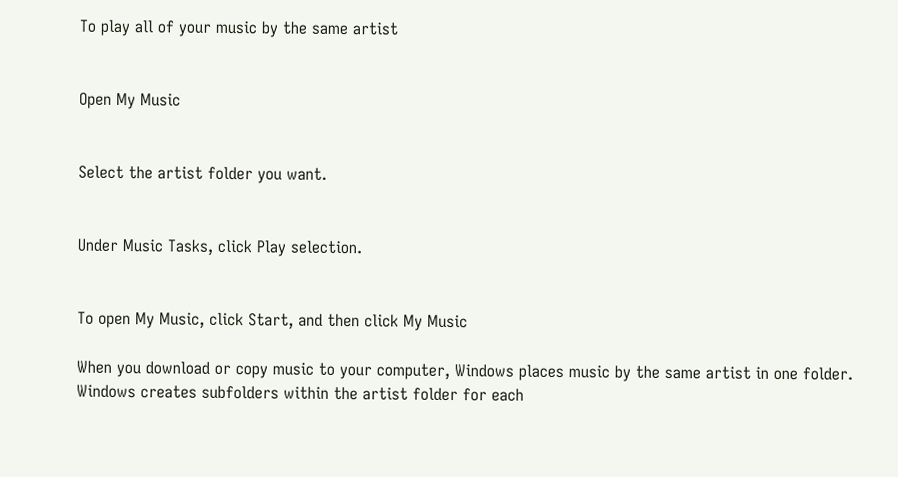To play all of your music by the same artist


Open My Music


Select the artist folder you want.


Under Music Tasks, click Play selection.


To open My Music, click Start, and then click My Music

When you download or copy music to your computer, Windows places music by the same artist in one folder. Windows creates subfolders within the artist folder for each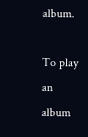album.

To play an album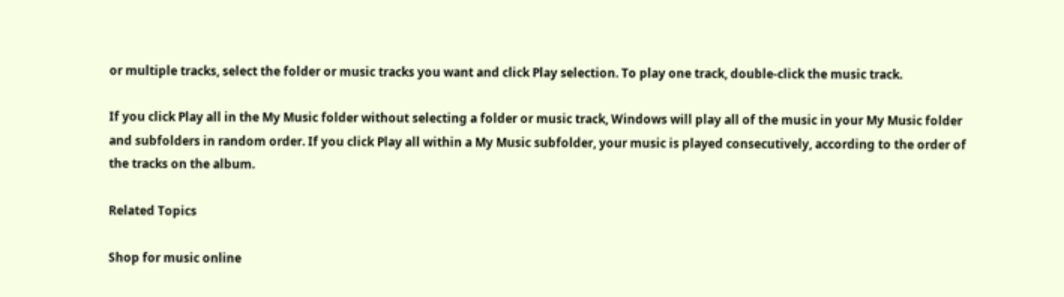or multiple tracks, select the folder or music tracks you want and click Play selection. To play one track, double-click the music track.

If you click Play all in the My Music folder without selecting a folder or music track, Windows will play all of the music in your My Music folder and subfolders in random order. If you click Play all within a My Music subfolder, your music is played consecutively, according to the order of the tracks on the album.

Related Topics

Shop for music online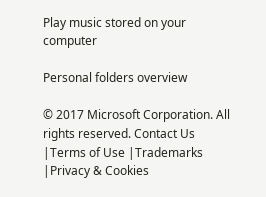Play music stored on your computer

Personal folders overview

© 2017 Microsoft Corporation. All rights reserved. Contact Us |Terms of Use |Trademarks |Privacy & Cookies